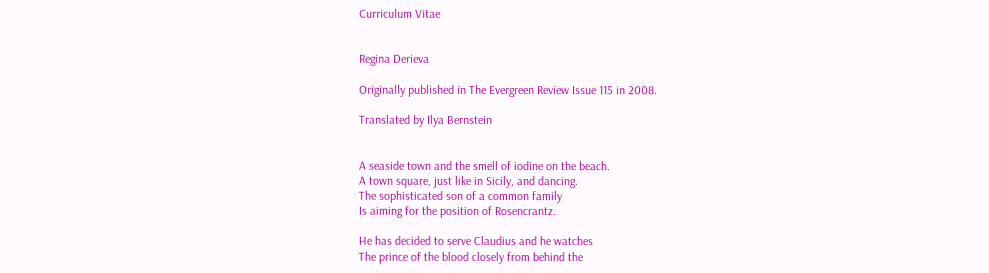Curriculum Vitae


Regina Derieva

Originally published in The Evergreen Review Issue 115 in 2008.

Translated by Ilya Bernstein


A seaside town and the smell of iodine on the beach.
A town square, just like in Sicily, and dancing.
The sophisticated son of a common family
Is aiming for the position of Rosencrantz.

He has decided to serve Claudius and he watches
The prince of the blood closely from behind the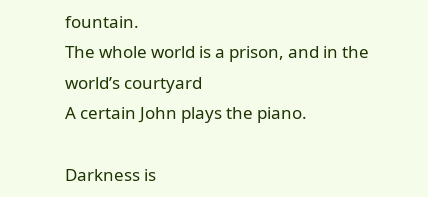fountain.
The whole world is a prison, and in the world’s courtyard
A certain John plays the piano.

Darkness is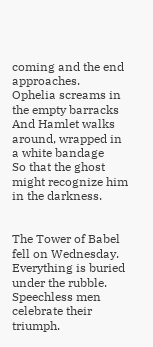coming and the end approaches.
Ophelia screams in the empty barracks
And Hamlet walks around, wrapped in a white bandage
So that the ghost might recognize him in the darkness.


The Tower of Babel fell on Wednesday.
Everything is buried under the rubble.
Speechless men celebrate their triumph.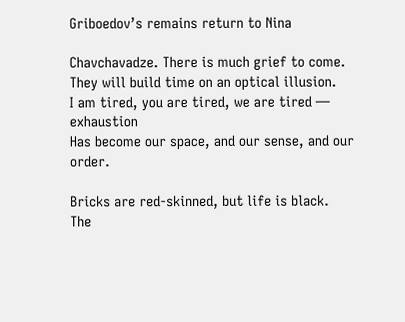Griboedov’s remains return to Nina

Chavchavadze. There is much grief to come.
They will build time on an optical illusion.
I am tired, you are tired, we are tired — exhaustion
Has become our space, and our sense, and our order.

Bricks are red-skinned, but life is black.
The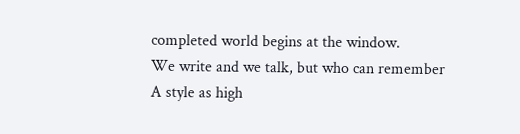completed world begins at the window.
We write and we talk, but who can remember
A style as high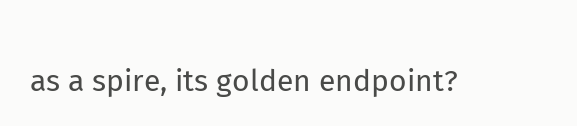as a spire, its golden endpoint?